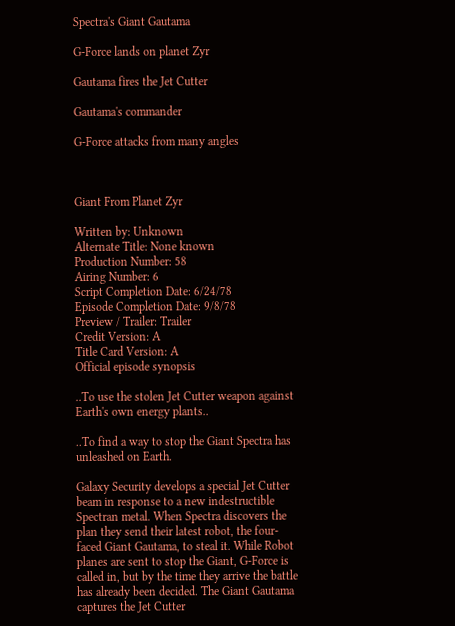Spectra's Giant Gautama

G-Force lands on planet Zyr

Gautama fires the Jet Cutter

Gautama's commander

G-Force attacks from many angles



Giant From Planet Zyr

Written by: Unknown
Alternate Title: None known
Production Number: 58
Airing Number: 6
Script Completion Date: 6/24/78
Episode Completion Date: 9/8/78
Preview / Trailer: Trailer
Credit Version: A
Title Card Version: A
Official episode synopsis

..To use the stolen Jet Cutter weapon against Earth's own energy plants..

..To find a way to stop the Giant Spectra has unleashed on Earth.

Galaxy Security develops a special Jet Cutter beam in response to a new indestructible Spectran metal. When Spectra discovers the plan they send their latest robot, the four-faced Giant Gautama, to steal it. While Robot planes are sent to stop the Giant, G-Force is called in, but by the time they arrive the battle has already been decided. The Giant Gautama captures the Jet Cutter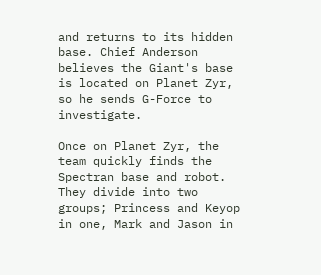and returns to its hidden base. Chief Anderson believes the Giant's base is located on Planet Zyr, so he sends G-Force to investigate.

Once on Planet Zyr, the team quickly finds the Spectran base and robot. They divide into two groups; Princess and Keyop in one, Mark and Jason in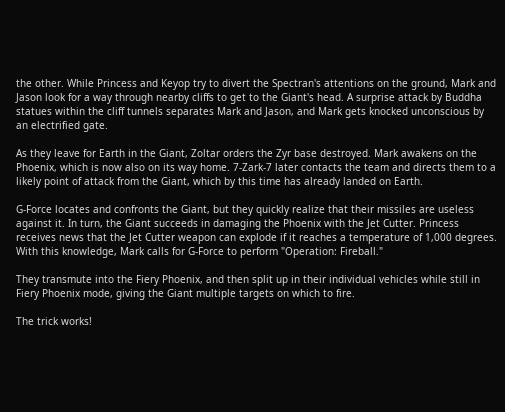the other. While Princess and Keyop try to divert the Spectran's attentions on the ground, Mark and Jason look for a way through nearby cliffs to get to the Giant's head. A surprise attack by Buddha statues within the cliff tunnels separates Mark and Jason, and Mark gets knocked unconscious by an electrified gate.

As they leave for Earth in the Giant, Zoltar orders the Zyr base destroyed. Mark awakens on the Phoenix, which is now also on its way home. 7-Zark-7 later contacts the team and directs them to a likely point of attack from the Giant, which by this time has already landed on Earth.

G-Force locates and confronts the Giant, but they quickly realize that their missiles are useless against it. In turn, the Giant succeeds in damaging the Phoenix with the Jet Cutter. Princess receives news that the Jet Cutter weapon can explode if it reaches a temperature of 1,000 degrees. With this knowledge, Mark calls for G-Force to perform "Operation: Fireball."

They transmute into the Fiery Phoenix, and then split up in their individual vehicles while still in Fiery Phoenix mode, giving the Giant multiple targets on which to fire.

The trick works!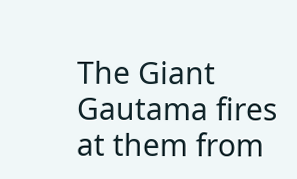The Giant Gautama fires at them from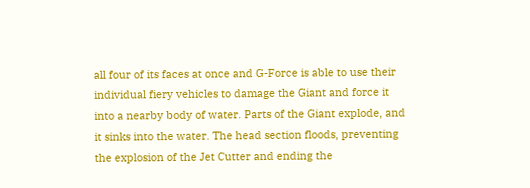all four of its faces at once and G-Force is able to use their individual fiery vehicles to damage the Giant and force it into a nearby body of water. Parts of the Giant explode, and it sinks into the water. The head section floods, preventing the explosion of the Jet Cutter and ending the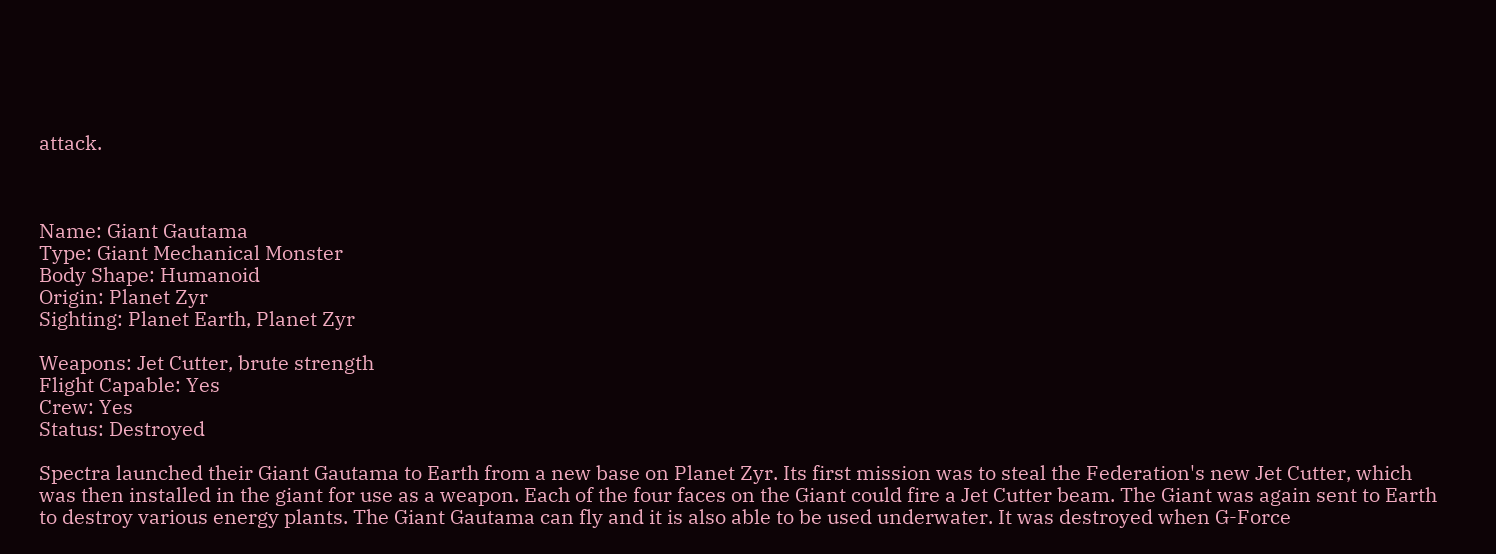attack.



Name: Giant Gautama
Type: Giant Mechanical Monster
Body Shape: Humanoid
Origin: Planet Zyr
Sighting: Planet Earth, Planet Zyr

Weapons: Jet Cutter, brute strength
Flight Capable: Yes
Crew: Yes
Status: Destroyed

Spectra launched their Giant Gautama to Earth from a new base on Planet Zyr. Its first mission was to steal the Federation's new Jet Cutter, which was then installed in the giant for use as a weapon. Each of the four faces on the Giant could fire a Jet Cutter beam. The Giant was again sent to Earth to destroy various energy plants. The Giant Gautama can fly and it is also able to be used underwater. It was destroyed when G-Force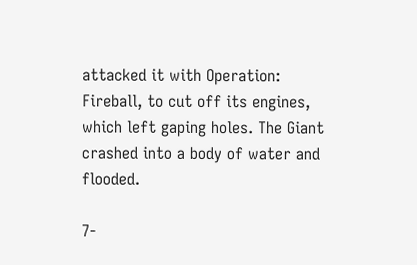attacked it with Operation: Fireball, to cut off its engines, which left gaping holes. The Giant crashed into a body of water and flooded.

7-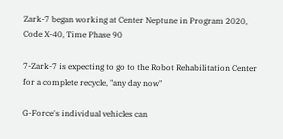Zark-7 began working at Center Neptune in Program 2020, Code X-40, Time Phase 90

7-Zark-7 is expecting to go to the Robot Rehabilitation Center for a complete recycle, "any day now"

G-Force's individual vehicles can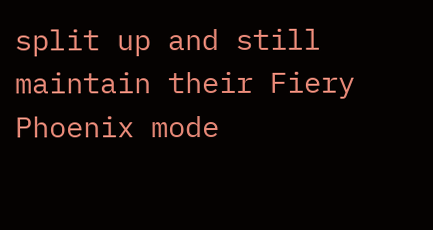split up and still maintain their Fiery Phoenix mode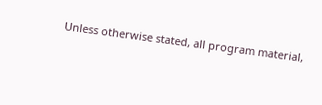Unless otherwise stated, all program material,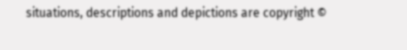situations, descriptions and depictions are copyright ©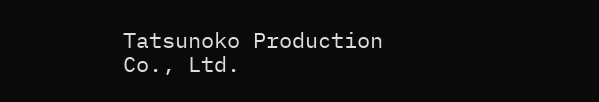Tatsunoko Production Co., Ltd.